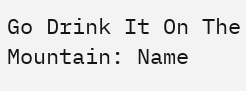Go Drink It On The Mountain: Name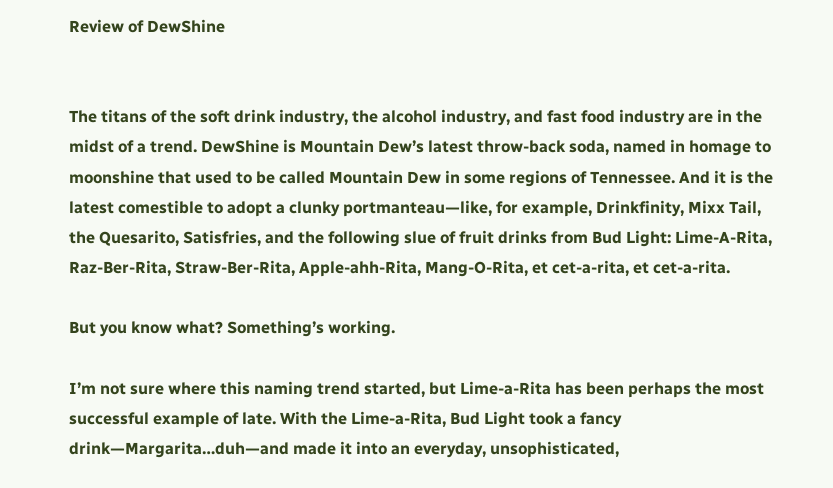Review of DewShine


The titans of the soft drink industry, the alcohol industry, and fast food industry are in the midst of a trend. DewShine is Mountain Dew’s latest throw-back soda, named in homage to moonshine that used to be called Mountain Dew in some regions of Tennessee. And it is the latest comestible to adopt a clunky portmanteau—like, for example, Drinkfinity, Mixx Tail, the Quesarito, Satisfries, and the following slue of fruit drinks from Bud Light: Lime-A-Rita, Raz-Ber-Rita, Straw-Ber-Rita, Apple-ahh-Rita, Mang-O-Rita, et cet-a-rita, et cet-a-rita.

But you know what? Something’s working.

I’m not sure where this naming trend started, but Lime-a-Rita has been perhaps the most successful example of late. With the Lime-a-Rita, Bud Light took a fancy drink—Margarita…duh—and made it into an everyday, unsophisticated,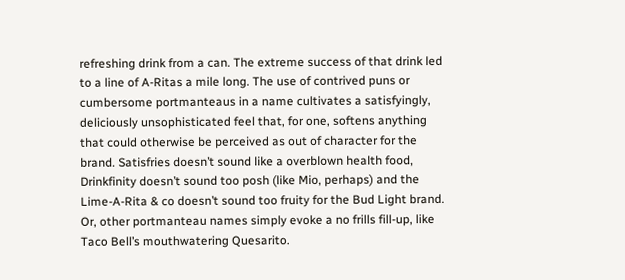refreshing drink from a can. The extreme success of that drink led to a line of A-Ritas a mile long. The use of contrived puns or cumbersome portmanteaus in a name cultivates a satisfyingly, deliciously unsophisticated feel that, for one, softens anything that could otherwise be perceived as out of character for the brand. Satisfries doesn’t sound like a overblown health food, Drinkfinity doesn’t sound too posh (like Mio, perhaps) and the Lime-A-Rita & co doesn’t sound too fruity for the Bud Light brand. Or, other portmanteau names simply evoke a no frills fill-up, like Taco Bell’s mouthwatering Quesarito.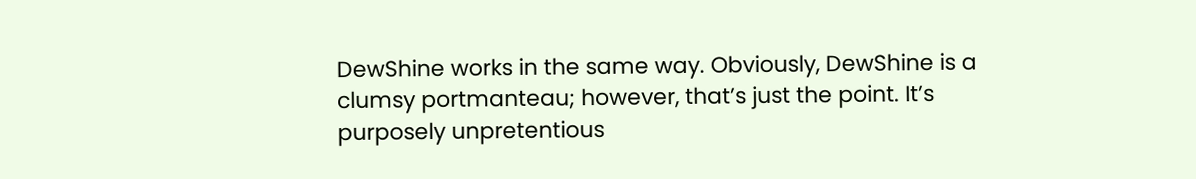DewShine works in the same way. Obviously, DewShine is a clumsy portmanteau; however, that’s just the point. It’s purposely unpretentious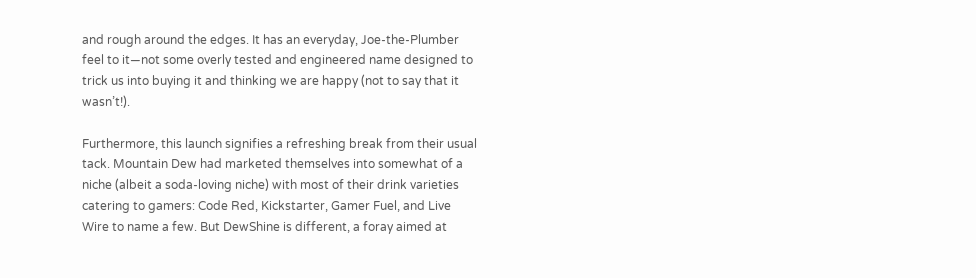and rough around the edges. It has an everyday, Joe-the-Plumber feel to it—not some overly tested and engineered name designed to trick us into buying it and thinking we are happy (not to say that it wasn’t!).

Furthermore, this launch signifies a refreshing break from their usual tack. Mountain Dew had marketed themselves into somewhat of a niche (albeit a soda-loving niche) with most of their drink varieties catering to gamers: Code Red, Kickstarter, Gamer Fuel, and Live Wire to name a few. But DewShine is different, a foray aimed at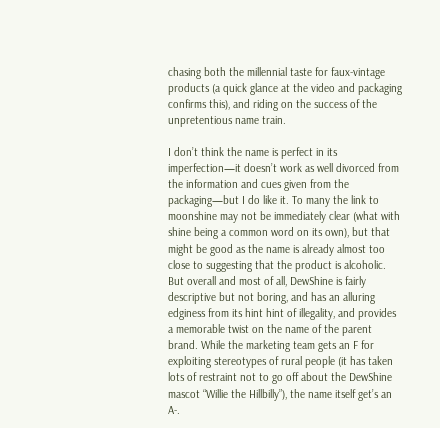chasing both the millennial taste for faux-vintage products (a quick glance at the video and packaging confirms this), and riding on the success of the unpretentious name train.

I don’t think the name is perfect in its imperfection—it doesn’t work as well divorced from the information and cues given from the packaging—but I do like it. To many the link to moonshine may not be immediately clear (what with shine being a common word on its own), but that might be good as the name is already almost too close to suggesting that the product is alcoholic. But overall and most of all, DewShine is fairly descriptive but not boring, and has an alluring edginess from its hint hint of illegality, and provides a memorable twist on the name of the parent brand. While the marketing team gets an F for exploiting stereotypes of rural people (it has taken lots of restraint not to go off about the DewShine mascot “Willie the Hillbilly”), the name itself get’s an A-.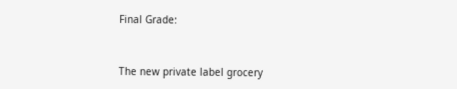Final Grade:



The new private label grocery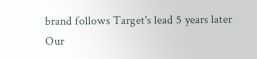brand follows Target's lead 5 years later
Our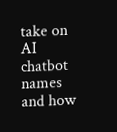take on AI chatbot names and how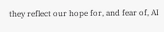they reflect our hope for, and fear of, AI